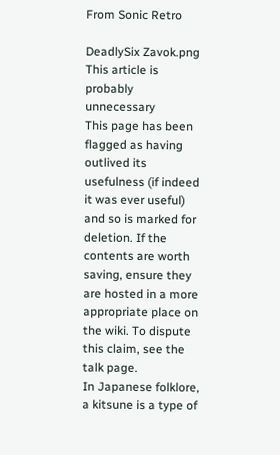From Sonic Retro

DeadlySix Zavok.png This article is probably unnecessary
This page has been flagged as having outlived its usefulness (if indeed it was ever useful) and so is marked for deletion. If the contents are worth saving, ensure they are hosted in a more appropriate place on the wiki. To dispute this claim, see the talk page.
In Japanese folklore, a kitsune is a type of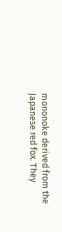mononoke derived from the Japanese red fox. They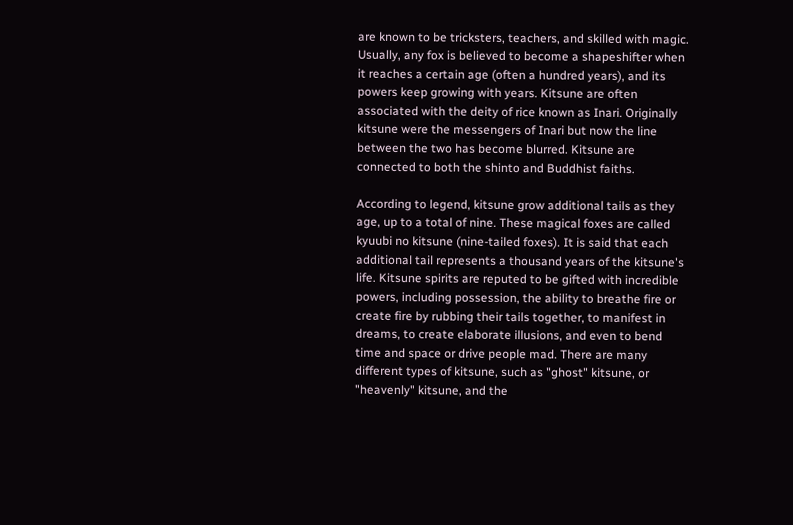are known to be tricksters, teachers, and skilled with magic. Usually, any fox is believed to become a shapeshifter when it reaches a certain age (often a hundred years), and its powers keep growing with years. Kitsune are often associated with the deity of rice known as Inari. Originally kitsune were the messengers of Inari but now the line between the two has become blurred. Kitsune are connected to both the shinto and Buddhist faiths.

According to legend, kitsune grow additional tails as they age, up to a total of nine. These magical foxes are called kyuubi no kitsune (nine-tailed foxes). It is said that each additional tail represents a thousand years of the kitsune's life. Kitsune spirits are reputed to be gifted with incredible powers, including possession, the ability to breathe fire or create fire by rubbing their tails together, to manifest in dreams, to create elaborate illusions, and even to bend time and space or drive people mad. There are many different types of kitsune, such as "ghost" kitsune, or "heavenly" kitsune, and the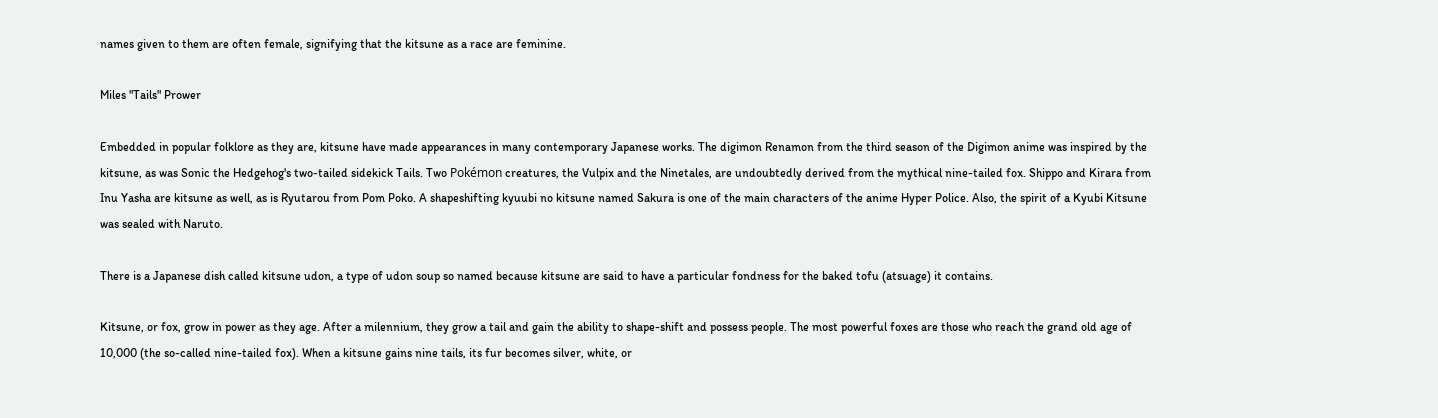names given to them are often female, signifying that the kitsune as a race are feminine.

Miles "Tails" Prower

Embedded in popular folklore as they are, kitsune have made appearances in many contemporary Japanese works. The digimon Renamon from the third season of the Digimon anime was inspired by the kitsune, as was Sonic the Hedgehog's two-tailed sidekick Tails. Two Pokémon creatures, the Vulpix and the Ninetales, are undoubtedly derived from the mythical nine-tailed fox. Shippo and Kirara from Inu Yasha are kitsune as well, as is Ryutarou from Pom Poko. A shapeshifting kyuubi no kitsune named Sakura is one of the main characters of the anime Hyper Police. Also, the spirit of a Kyubi Kitsune was sealed with Naruto.

There is a Japanese dish called kitsune udon, a type of udon soup so named because kitsune are said to have a particular fondness for the baked tofu (atsuage) it contains.

Kitsune, or fox, grow in power as they age. After a milennium, they grow a tail and gain the ability to shape-shift and possess people. The most powerful foxes are those who reach the grand old age of 10,000 (the so-called nine-tailed fox). When a kitsune gains nine tails, its fur becomes silver, white, or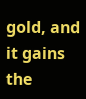gold, and it gains the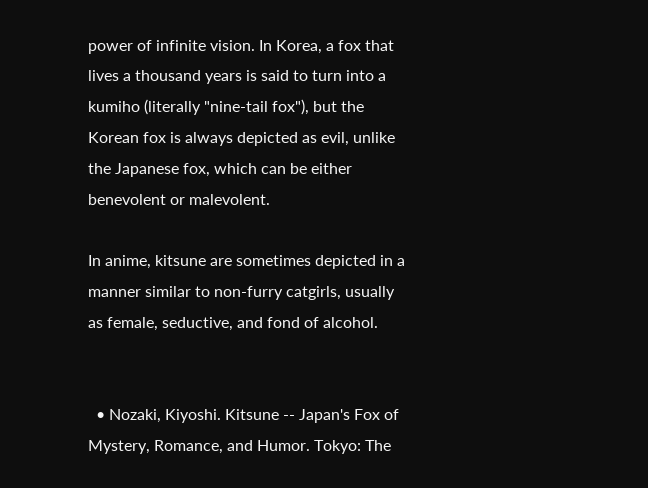power of infinite vision. In Korea, a fox that lives a thousand years is said to turn into a kumiho (literally "nine-tail fox"), but the Korean fox is always depicted as evil, unlike the Japanese fox, which can be either benevolent or malevolent.

In anime, kitsune are sometimes depicted in a manner similar to non-furry catgirls, usually as female, seductive, and fond of alcohol.


  • Nozaki, Kiyoshi. Kitsune -- Japan's Fox of Mystery, Romance, and Humor. Tokyo: The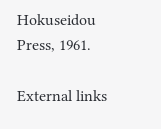Hokuseidou Press, 1961.

External links